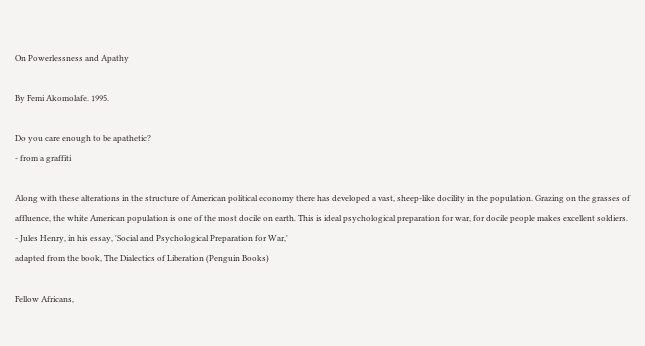On Powerlessness and Apathy

By Femi Akomolafe. 1995.

Do you care enough to be apathetic?
- from a graffiti

Along with these alterations in the structure of American political economy there has developed a vast, sheep-like docility in the population. Grazing on the grasses of affluence, the white American population is one of the most docile on earth. This is ideal psychological preparation for war, for docile people makes excellent soldiers.
- Jules Henry, in his essay, 'Social and Psychological Preparation for War,'
adapted from the book, The Dialectics of Liberation (Penguin Books)

Fellow Africans,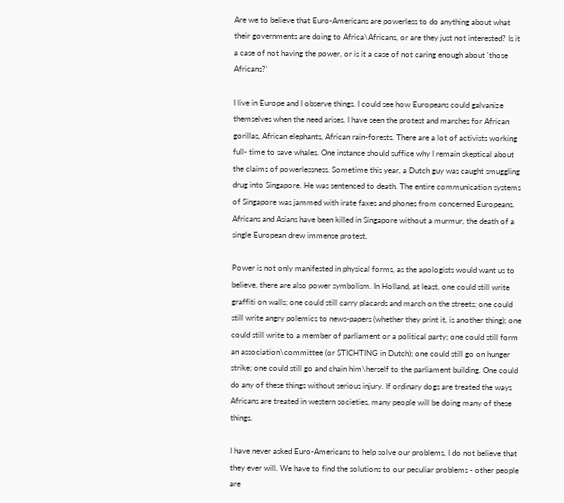Are we to believe that Euro-Americans are powerless to do anything about what their governments are doing to Africa\Africans, or are they just not interested? Is it a case of not having the power, or is it a case of not caring enough about 'those Africans?'

I live in Europe and I observe things. I could see how Europeans could galvanize themselves when the need arises. I have seen the protest and marches for African gorillas, African elephants, African rain-forests. There are a lot of activists working full- time to save whales. One instance should suffice why I remain skeptical about the claims of powerlessness. Sometime this year, a Dutch guy was caught smuggling drug into Singapore. He was sentenced to death. The entire communication systems of Singapore was jammed with irate faxes and phones from concerned Europeans. Africans and Asians have been killed in Singapore without a murmur, the death of a single European drew immense protest.

Power is not only manifested in physical forms, as the apologists would want us to believe, there are also power symbolism. In Holland, at least, one could still write graffiti on walls; one could still carry placards and march on the streets; one could still write angry polemics to news-papers (whether they print it, is another thing); one could still write to a member of parliament or a political party; one could still form an association\committee (or STICHTING in Dutch); one could still go on hunger strike; one could still go and chain him\herself to the parliament building. One could do any of these things without serious injury. If ordinary dogs are treated the ways Africans are treated in western societies, many people will be doing many of these things.

I have never asked Euro-Americans to help solve our problems, I do not believe that they ever will. We have to find the solutions to our peculiar problems - other people are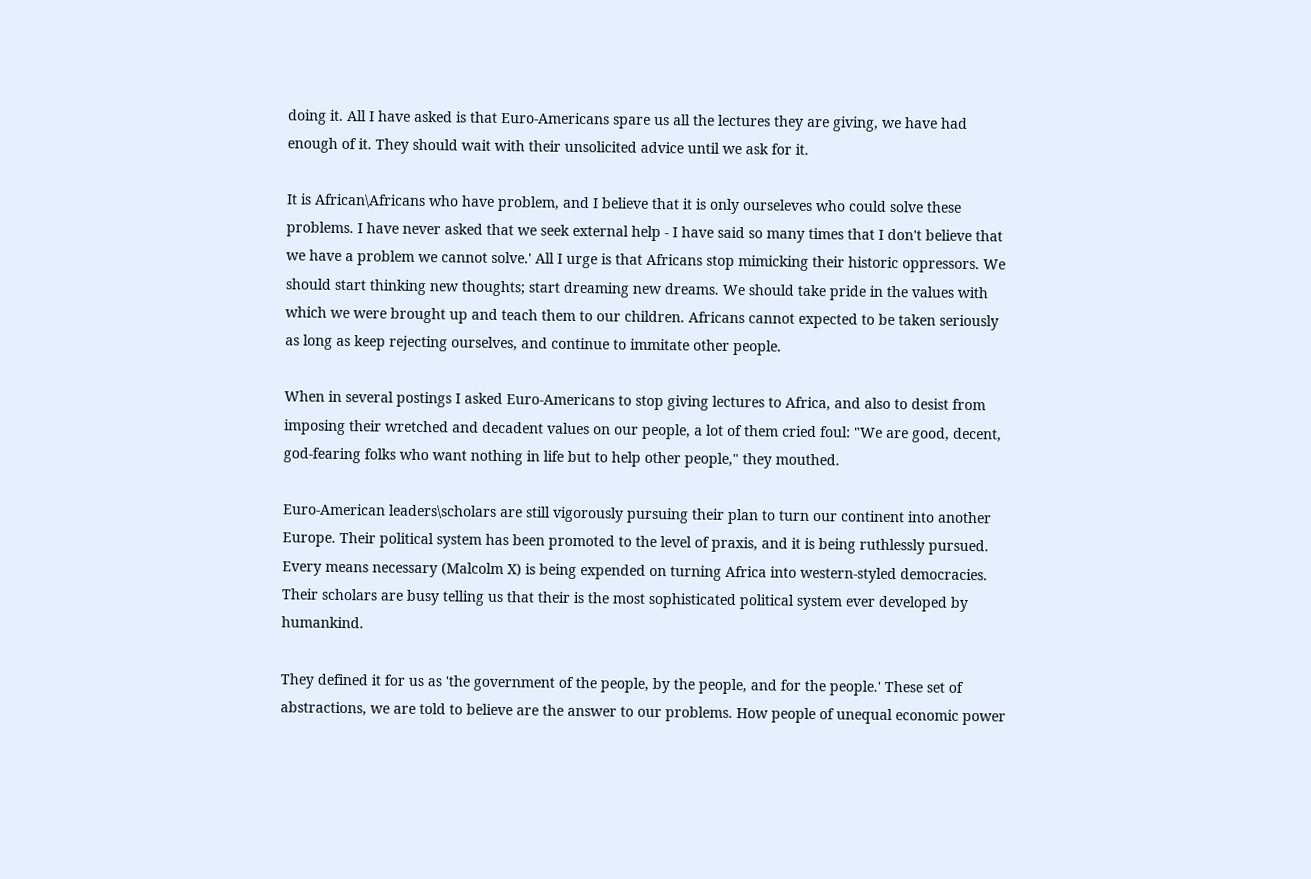doing it. All I have asked is that Euro-Americans spare us all the lectures they are giving, we have had enough of it. They should wait with their unsolicited advice until we ask for it.

It is African\Africans who have problem, and I believe that it is only ourseleves who could solve these problems. I have never asked that we seek external help - I have said so many times that I don't believe that we have a problem we cannot solve.' All I urge is that Africans stop mimicking their historic oppressors. We should start thinking new thoughts; start dreaming new dreams. We should take pride in the values with which we were brought up and teach them to our children. Africans cannot expected to be taken seriously as long as keep rejecting ourselves, and continue to immitate other people.

When in several postings I asked Euro-Americans to stop giving lectures to Africa, and also to desist from imposing their wretched and decadent values on our people, a lot of them cried foul: "We are good, decent, god-fearing folks who want nothing in life but to help other people," they mouthed.

Euro-American leaders\scholars are still vigorously pursuing their plan to turn our continent into another Europe. Their political system has been promoted to the level of praxis, and it is being ruthlessly pursued. Every means necessary (Malcolm X) is being expended on turning Africa into western-styled democracies. Their scholars are busy telling us that their is the most sophisticated political system ever developed by humankind.

They defined it for us as 'the government of the people, by the people, and for the people.' These set of abstractions, we are told to believe are the answer to our problems. How people of unequal economic power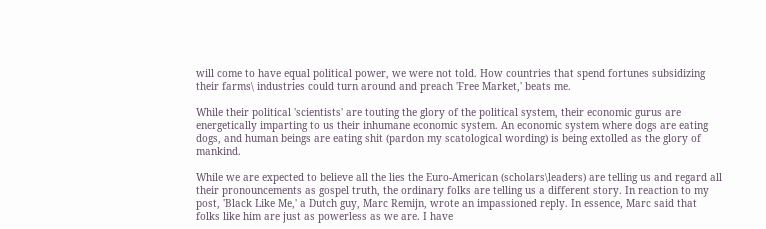will come to have equal political power, we were not told. How countries that spend fortunes subsidizing their farms\ industries could turn around and preach 'Free Market,' beats me.

While their political 'scientists' are touting the glory of the political system, their economic gurus are energetically imparting to us their inhumane economic system. An economic system where dogs are eating dogs, and human beings are eating shit (pardon my scatological wording) is being extolled as the glory of mankind.

While we are expected to believe all the lies the Euro-American (scholars\leaders) are telling us and regard all their pronouncements as gospel truth, the ordinary folks are telling us a different story. In reaction to my post, 'Black Like Me,' a Dutch guy, Marc Remijn, wrote an impassioned reply. In essence, Marc said that folks like him are just as powerless as we are. I have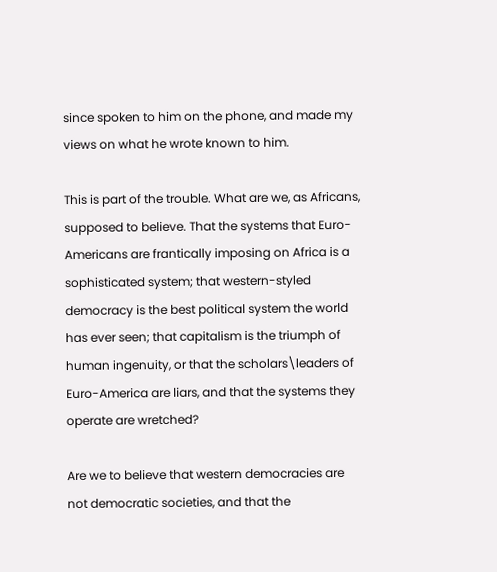since spoken to him on the phone, and made my views on what he wrote known to him.

This is part of the trouble. What are we, as Africans, supposed to believe. That the systems that Euro-Americans are frantically imposing on Africa is a sophisticated system; that western-styled democracy is the best political system the world has ever seen; that capitalism is the triumph of human ingenuity, or that the scholars\leaders of Euro-America are liars, and that the systems they operate are wretched?

Are we to believe that western democracies are not democratic societies, and that the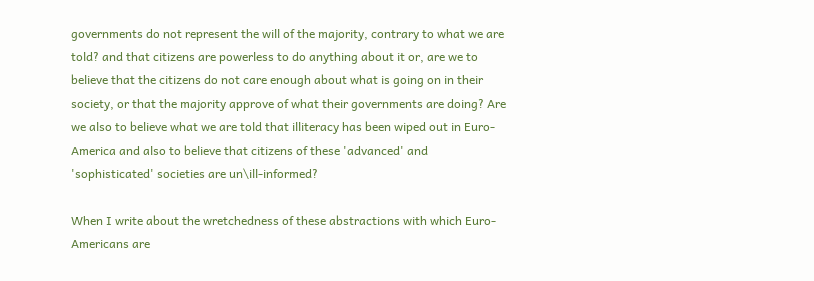governments do not represent the will of the majority, contrary to what we are told? and that citizens are powerless to do anything about it or, are we to believe that the citizens do not care enough about what is going on in their society, or that the majority approve of what their governments are doing? Are we also to believe what we are told that illiteracy has been wiped out in Euro-America and also to believe that citizens of these 'advanced' and 'sophisticated' societies are un\ill-informed?

When I write about the wretchedness of these abstractions with which Euro-Americans are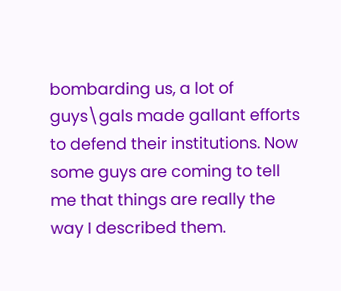bombarding us, a lot of guys\gals made gallant efforts to defend their institutions. Now some guys are coming to tell me that things are really the way I described them.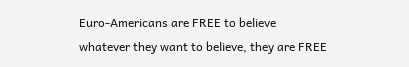Euro-Americans are FREE to believe whatever they want to believe, they are FREE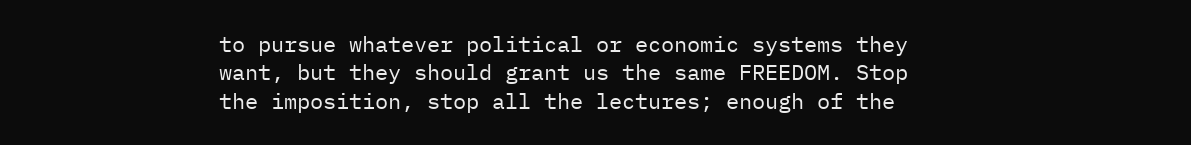to pursue whatever political or economic systems they want, but they should grant us the same FREEDOM. Stop the imposition, stop all the lectures; enough of the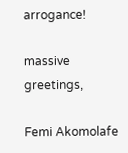arrogance!

massive greetings,

Femi Akomolafe